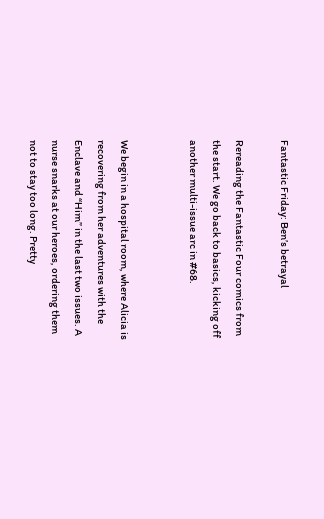Fantastic Friday: Ben’s betrayal

Rereading the Fantastic Four comics from the start. We go back to basics, kicking off another multi-issue arc in #68.


We begin in a hospital room, where Alicia is recovering from her adventures with the Enclave and “Him” in the last two issues. A nurse snarks at our heroes, ordering them not to stay too long. Pretty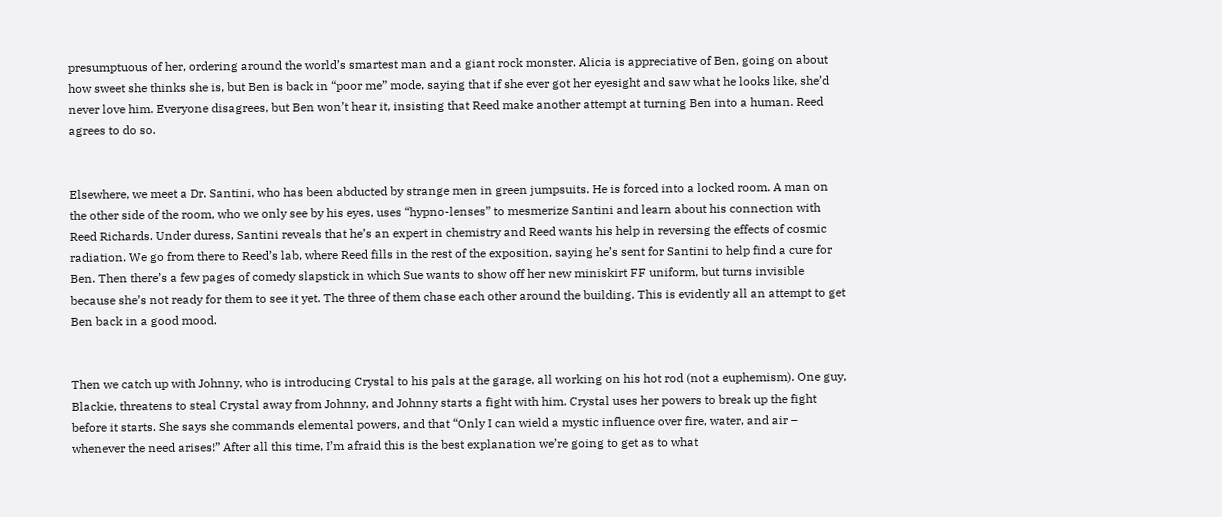presumptuous of her, ordering around the world’s smartest man and a giant rock monster. Alicia is appreciative of Ben, going on about how sweet she thinks she is, but Ben is back in “poor me” mode, saying that if she ever got her eyesight and saw what he looks like, she’d never love him. Everyone disagrees, but Ben won’t hear it, insisting that Reed make another attempt at turning Ben into a human. Reed agrees to do so.


Elsewhere, we meet a Dr. Santini, who has been abducted by strange men in green jumpsuits. He is forced into a locked room. A man on the other side of the room, who we only see by his eyes, uses “hypno-lenses” to mesmerize Santini and learn about his connection with Reed Richards. Under duress, Santini reveals that he’s an expert in chemistry and Reed wants his help in reversing the effects of cosmic radiation. We go from there to Reed’s lab, where Reed fills in the rest of the exposition, saying he’s sent for Santini to help find a cure for Ben. Then there’s a few pages of comedy slapstick in which Sue wants to show off her new miniskirt FF uniform, but turns invisible because she’s not ready for them to see it yet. The three of them chase each other around the building. This is evidently all an attempt to get Ben back in a good mood.


Then we catch up with Johnny, who is introducing Crystal to his pals at the garage, all working on his hot rod (not a euphemism). One guy, Blackie, threatens to steal Crystal away from Johnny, and Johnny starts a fight with him. Crystal uses her powers to break up the fight before it starts. She says she commands elemental powers, and that “Only I can wield a mystic influence over fire, water, and air – whenever the need arises!” After all this time, I’m afraid this is the best explanation we’re going to get as to what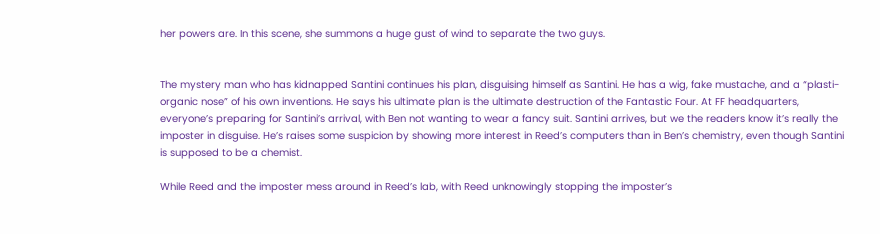her powers are. In this scene, she summons a huge gust of wind to separate the two guys.


The mystery man who has kidnapped Santini continues his plan, disguising himself as Santini. He has a wig, fake mustache, and a “plasti-organic nose” of his own inventions. He says his ultimate plan is the ultimate destruction of the Fantastic Four. At FF headquarters, everyone’s preparing for Santini’s arrival, with Ben not wanting to wear a fancy suit. Santini arrives, but we the readers know it’s really the imposter in disguise. He’s raises some suspicion by showing more interest in Reed’s computers than in Ben’s chemistry, even though Santini is supposed to be a chemist.

While Reed and the imposter mess around in Reed’s lab, with Reed unknowingly stopping the imposter’s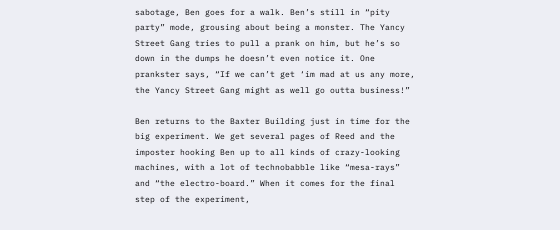sabotage, Ben goes for a walk. Ben’s still in “pity party” mode, grousing about being a monster. The Yancy Street Gang tries to pull a prank on him, but he’s so down in the dumps he doesn’t even notice it. One prankster says, “If we can’t get ‘im mad at us any more, the Yancy Street Gang might as well go outta business!”

Ben returns to the Baxter Building just in time for the big experiment. We get several pages of Reed and the imposter hooking Ben up to all kinds of crazy-looking machines, with a lot of technobabble like “mesa-rays” and “the electro-board.” When it comes for the final step of the experiment,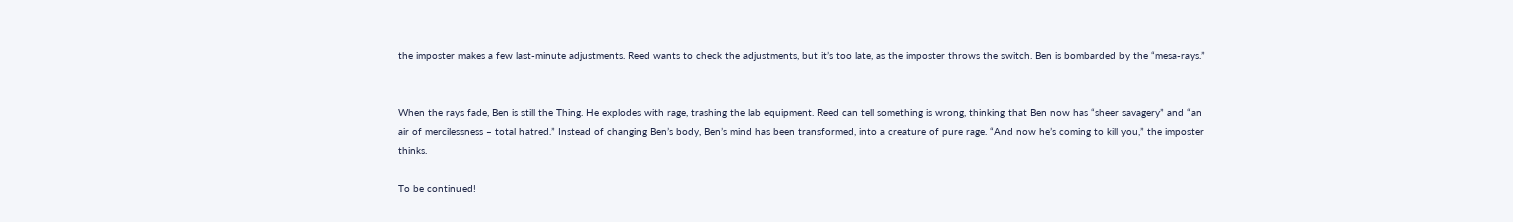the imposter makes a few last-minute adjustments. Reed wants to check the adjustments, but it’s too late, as the imposter throws the switch. Ben is bombarded by the “mesa-rays.”


When the rays fade, Ben is still the Thing. He explodes with rage, trashing the lab equipment. Reed can tell something is wrong, thinking that Ben now has “sheer savagery” and “an air of mercilessness – total hatred.” Instead of changing Ben’s body, Ben’s mind has been transformed, into a creature of pure rage. “And now he’s coming to kill you,” the imposter thinks.

To be continued!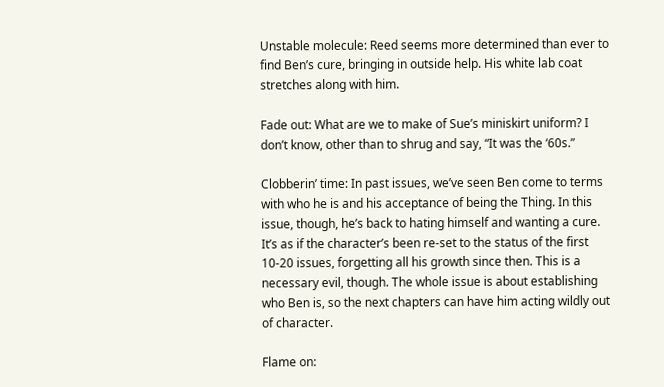Unstable molecule: Reed seems more determined than ever to find Ben’s cure, bringing in outside help. His white lab coat stretches along with him.

Fade out: What are we to make of Sue’s miniskirt uniform? I don’t know, other than to shrug and say, “It was the ‘60s.”

Clobberin’ time: In past issues, we’ve seen Ben come to terms with who he is and his acceptance of being the Thing. In this issue, though, he’s back to hating himself and wanting a cure. It’s as if the character’s been re-set to the status of the first 10-20 issues, forgetting all his growth since then. This is a necessary evil, though. The whole issue is about establishing who Ben is, so the next chapters can have him acting wildly out of character.

Flame on: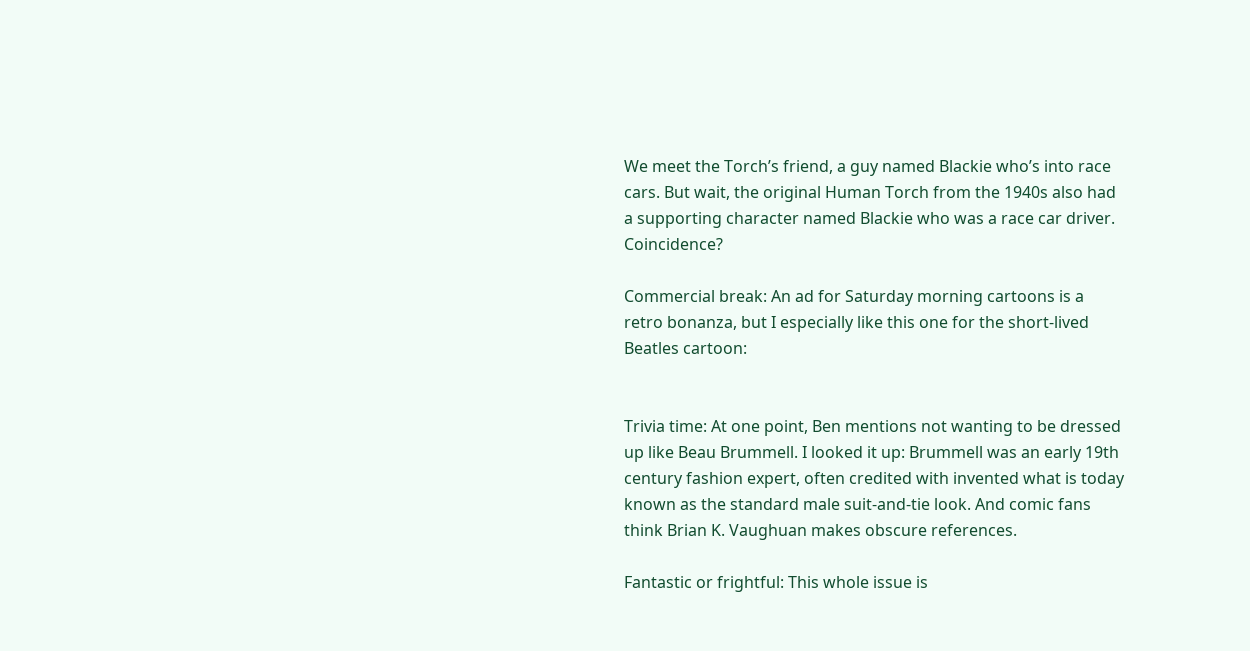We meet the Torch’s friend, a guy named Blackie who’s into race cars. But wait, the original Human Torch from the 1940s also had a supporting character named Blackie who was a race car driver. Coincidence?

Commercial break: An ad for Saturday morning cartoons is a retro bonanza, but I especially like this one for the short-lived Beatles cartoon:


Trivia time: At one point, Ben mentions not wanting to be dressed up like Beau Brummell. I looked it up: Brummell was an early 19th century fashion expert, often credited with invented what is today known as the standard male suit-and-tie look. And comic fans think Brian K. Vaughuan makes obscure references.

Fantastic or frightful: This whole issue is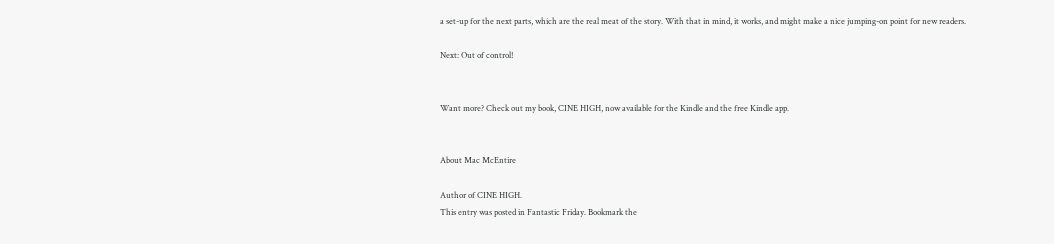a set-up for the next parts, which are the real meat of the story. With that in mind, it works, and might make a nice jumping-on point for new readers.

Next: Out of control!


Want more? Check out my book, CINE HIGH, now available for the Kindle and the free Kindle app.


About Mac McEntire

Author of CINE HIGH.
This entry was posted in Fantastic Friday. Bookmark the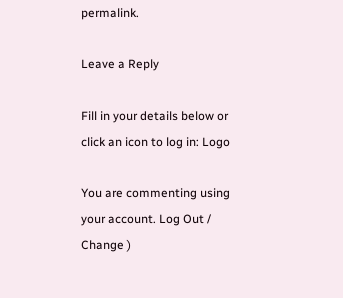permalink.

Leave a Reply

Fill in your details below or click an icon to log in: Logo

You are commenting using your account. Log Out /  Change )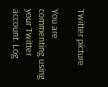Twitter picture

You are commenting using your Twitter account. Log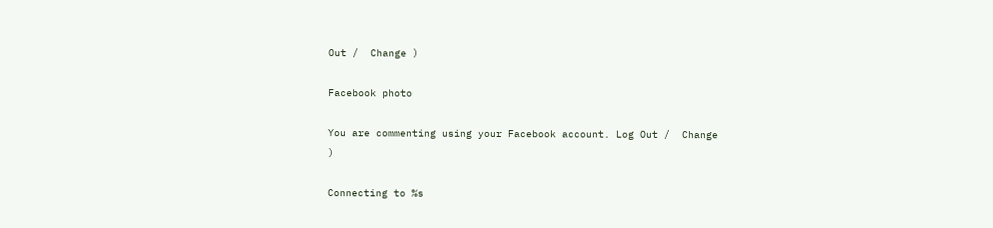Out /  Change )

Facebook photo

You are commenting using your Facebook account. Log Out /  Change )

Connecting to %s